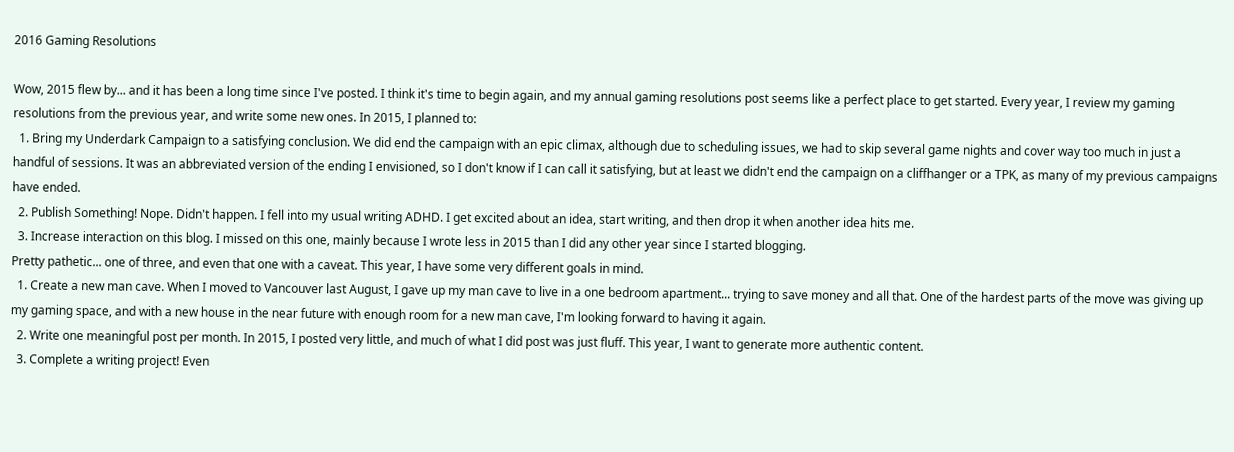2016 Gaming Resolutions

Wow, 2015 flew by... and it has been a long time since I've posted. I think it's time to begin again, and my annual gaming resolutions post seems like a perfect place to get started. Every year, I review my gaming resolutions from the previous year, and write some new ones. In 2015, I planned to:
  1. Bring my Underdark Campaign to a satisfying conclusion. We did end the campaign with an epic climax, although due to scheduling issues, we had to skip several game nights and cover way too much in just a handful of sessions. It was an abbreviated version of the ending I envisioned, so I don't know if I can call it satisfying, but at least we didn't end the campaign on a cliffhanger or a TPK, as many of my previous campaigns have ended.
  2. Publish Something! Nope. Didn't happen. I fell into my usual writing ADHD. I get excited about an idea, start writing, and then drop it when another idea hits me.
  3. Increase interaction on this blog. I missed on this one, mainly because I wrote less in 2015 than I did any other year since I started blogging.
Pretty pathetic... one of three, and even that one with a caveat. This year, I have some very different goals in mind.
  1. Create a new man cave. When I moved to Vancouver last August, I gave up my man cave to live in a one bedroom apartment... trying to save money and all that. One of the hardest parts of the move was giving up my gaming space, and with a new house in the near future with enough room for a new man cave, I'm looking forward to having it again.
  2. Write one meaningful post per month. In 2015, I posted very little, and much of what I did post was just fluff. This year, I want to generate more authentic content.
  3. Complete a writing project! Even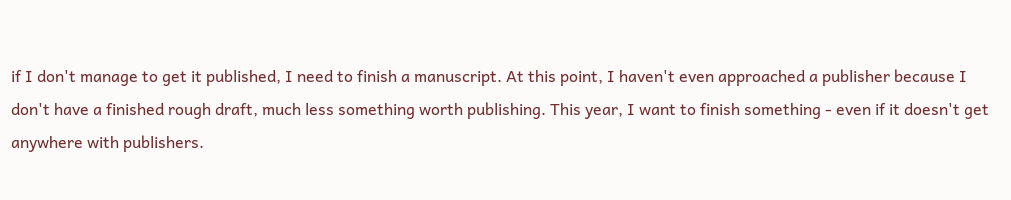if I don't manage to get it published, I need to finish a manuscript. At this point, I haven't even approached a publisher because I don't have a finished rough draft, much less something worth publishing. This year, I want to finish something - even if it doesn't get anywhere with publishers.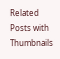Related Posts with Thumbnails